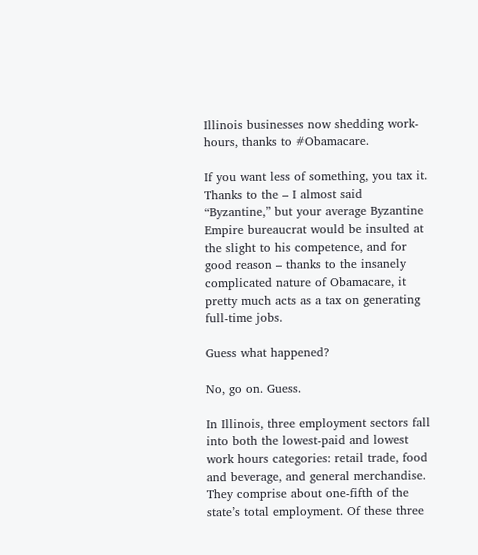Illinois businesses now shedding work-hours, thanks to #Obamacare.

If you want less of something, you tax it. Thanks to the – I almost said “Byzantine,” but your average Byzantine Empire bureaucrat would be insulted at the slight to his competence, and for good reason – thanks to the insanely complicated nature of Obamacare, it pretty much acts as a tax on generating full-time jobs.

Guess what happened?

No, go on. Guess.

In Illinois, three employment sectors fall into both the lowest-paid and lowest work hours categories: retail trade, food and beverage, and general merchandise. They comprise about one-fifth of the state’s total employment. Of these three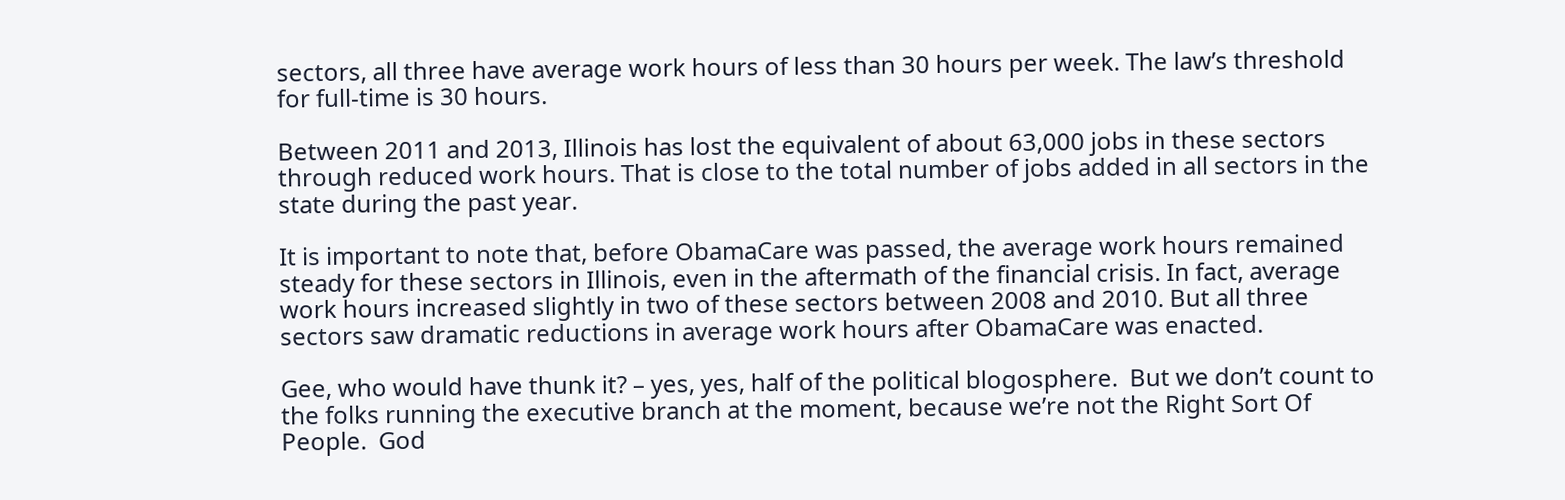sectors, all three have average work hours of less than 30 hours per week. The law’s threshold for full-time is 30 hours.

Between 2011 and 2013, Illinois has lost the equivalent of about 63,000 jobs in these sectors through reduced work hours. That is close to the total number of jobs added in all sectors in the state during the past year.

It is important to note that, before ObamaCare was passed, the average work hours remained steady for these sectors in Illinois, even in the aftermath of the financial crisis. In fact, average work hours increased slightly in two of these sectors between 2008 and 2010. But all three sectors saw dramatic reductions in average work hours after ObamaCare was enacted.

Gee, who would have thunk it? – yes, yes, half of the political blogosphere.  But we don’t count to the folks running the executive branch at the moment, because we’re not the Right Sort Of People.  God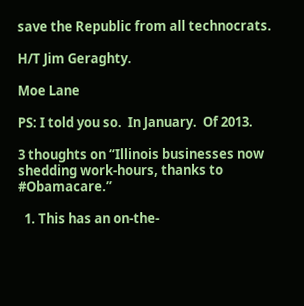save the Republic from all technocrats.

H/T Jim Geraghty.

Moe Lane

PS: I told you so.  In January.  Of 2013.

3 thoughts on “Illinois businesses now shedding work-hours, thanks to #Obamacare.”

  1. This has an on-the-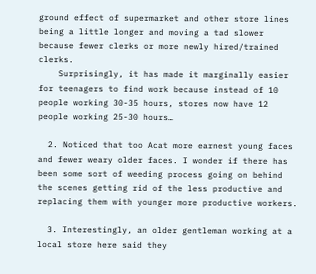ground effect of supermarket and other store lines being a little longer and moving a tad slower because fewer clerks or more newly hired/trained clerks.
    Surprisingly, it has made it marginally easier for teenagers to find work because instead of 10 people working 30-35 hours, stores now have 12 people working 25-30 hours…

  2. Noticed that too Acat more earnest young faces and fewer weary older faces. I wonder if there has been some sort of weeding process going on behind the scenes getting rid of the less productive and replacing them with younger more productive workers.

  3. Interestingly, an older gentleman working at a local store here said they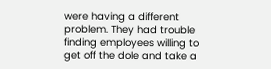were having a different problem. They had trouble finding employees willing to get off the dole and take a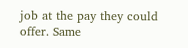job at the pay they could offer. Same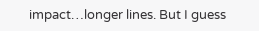impact…longer lines. But I guess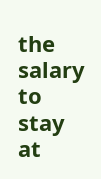the salary to stay at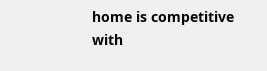home is competitive with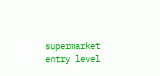supermarket entry level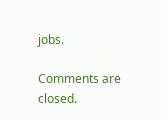jobs.

Comments are closed.